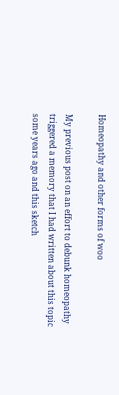Homeopathy and other forms of woo

My previous post on an effort to debunk homeopathy triggered a memory that I had written about this topic some years ago and this sketch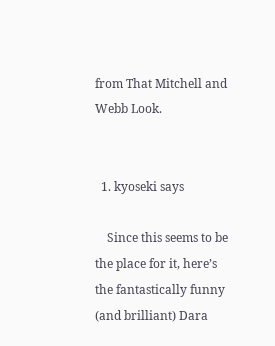from That Mitchell and Webb Look.


  1. kyoseki says

    Since this seems to be the place for it, here’s the fantastically funny (and brilliant) Dara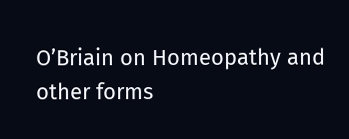O’Briain on Homeopathy and other forms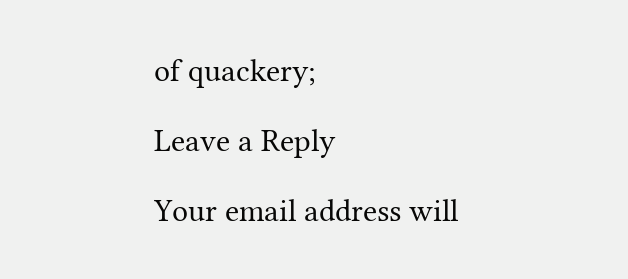of quackery;

Leave a Reply

Your email address will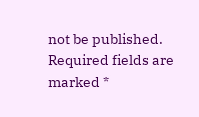not be published. Required fields are marked *